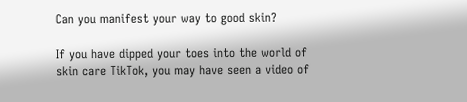Can you manifest your way to good skin?

If you have dipped your toes into the world of skin care TikTok, you may have seen a video of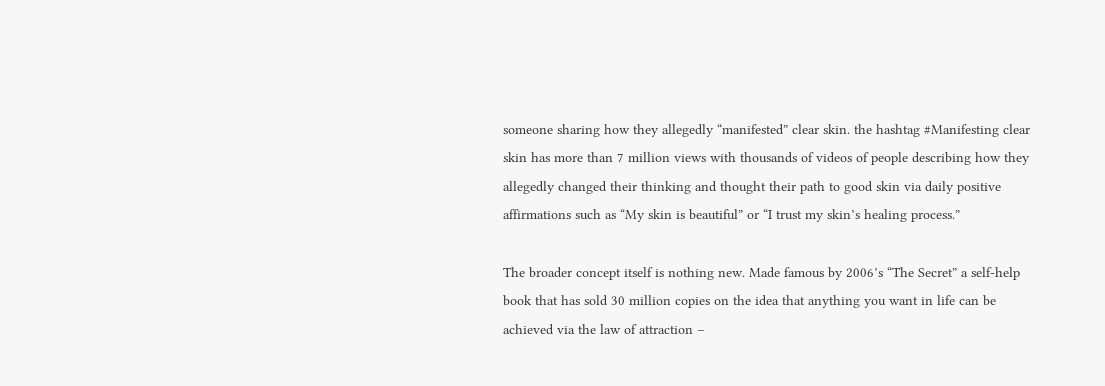someone sharing how they allegedly “manifested” clear skin. the hashtag #Manifesting clear skin has more than 7 million views with thousands of videos of people describing how they allegedly changed their thinking and thought their path to good skin via daily positive affirmations such as “My skin is beautiful” or “I trust my skin’s healing process.”

The broader concept itself is nothing new. Made famous by 2006’s “The Secret” a self-help book that has sold 30 million copies on the idea that anything you want in life can be achieved via the law of attraction –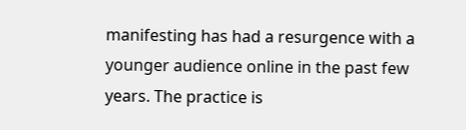manifesting has had a resurgence with a younger audience online in the past few years. The practice is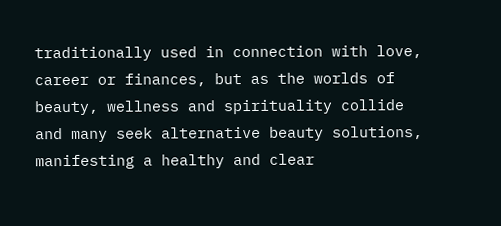traditionally used in connection with love, career or finances, but as the worlds of beauty, wellness and spirituality collide and many seek alternative beauty solutions, manifesting a healthy and clear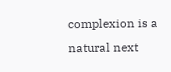complexion is a natural next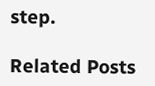step.

Related Posts